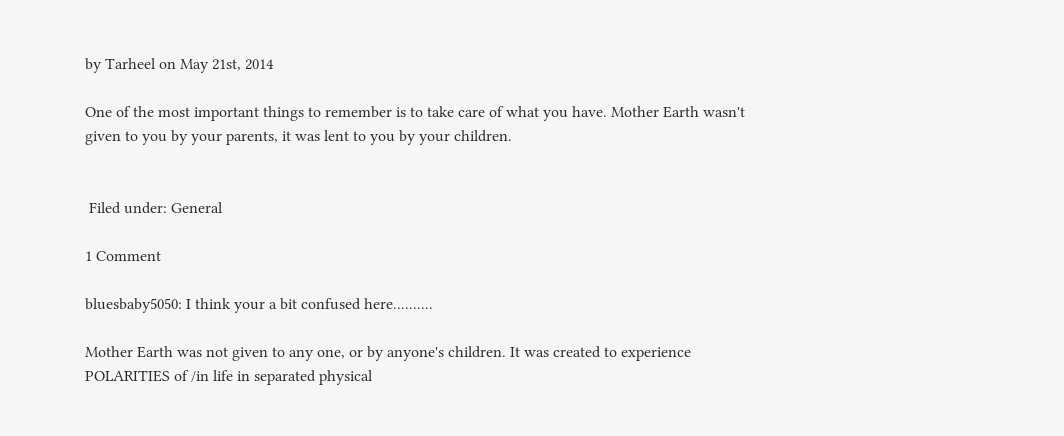by Tarheel on May 21st, 2014

One of the most important things to remember is to take care of what you have. Mother Earth wasn't given to you by your parents, it was lent to you by your children.


 Filed under: General

1 Comment

bluesbaby5050: I think your a bit confused here..........

Mother Earth was not given to any one, or by anyone's children. It was created to experience POLARITIES of /in life in separated physical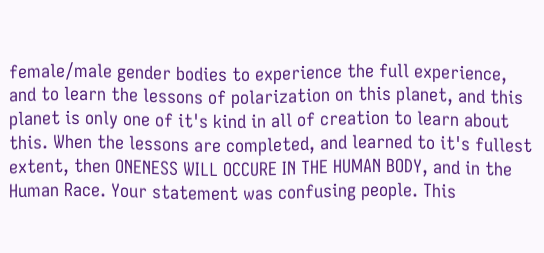female/male gender bodies to experience the full experience, and to learn the lessons of polarization on this planet, and this planet is only one of it's kind in all of creation to learn about this. When the lessons are completed, and learned to it's fullest extent, then ONENESS WILL OCCURE IN THE HUMAN BODY, and in the Human Race. Your statement was confusing people. This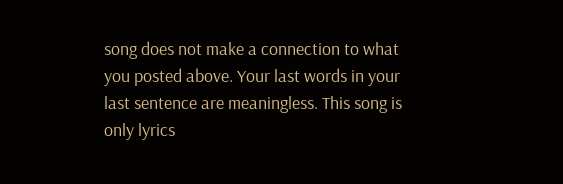song does not make a connection to what you posted above. Your last words in your last sentence are meaningless. This song is only lyrics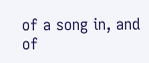of a song in, and of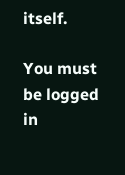itself.

You must be logged in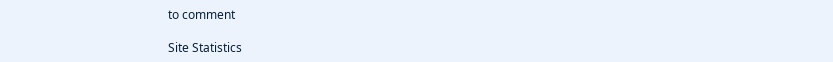to comment

Site Statistics